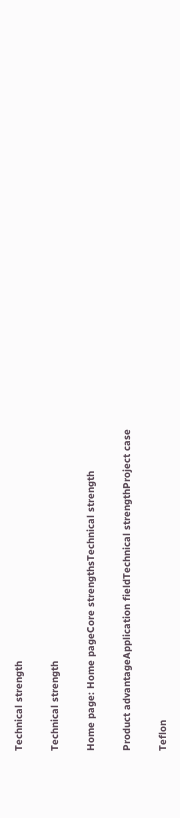Technical strength

Technical strength

Home page: Home pageCore strengthsTechnical strength

Product advantageApplication fieldTechnical strengthProject case

Teflon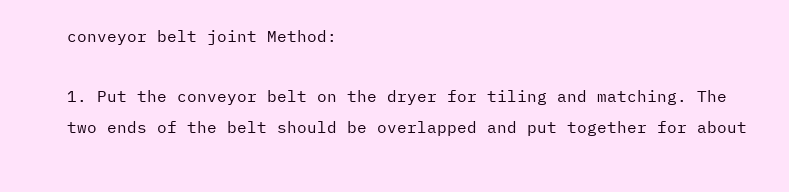conveyor belt joint Method:

1. Put the conveyor belt on the dryer for tiling and matching. The two ends of the belt should be overlapped and put together for about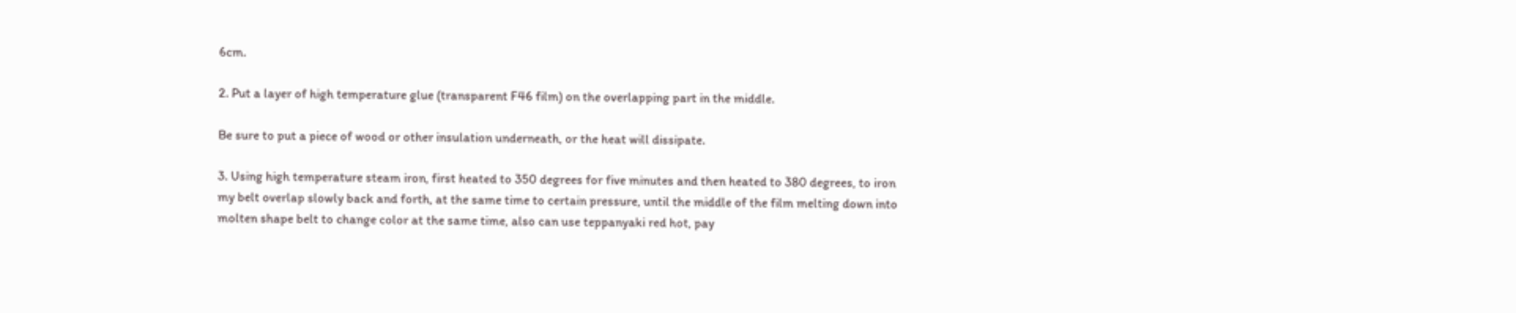6cm.

2. Put a layer of high temperature glue (transparent F46 film) on the overlapping part in the middle.

Be sure to put a piece of wood or other insulation underneath, or the heat will dissipate.

3. Using high temperature steam iron, first heated to 350 degrees for five minutes and then heated to 380 degrees, to iron my belt overlap slowly back and forth, at the same time to certain pressure, until the middle of the film melting down into molten shape belt to change color at the same time, also can use teppanyaki red hot, pay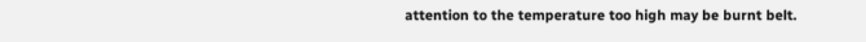attention to the temperature too high may be burnt belt.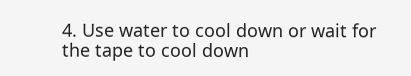4. Use water to cool down or wait for the tape to cool down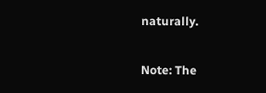naturally.

Note: The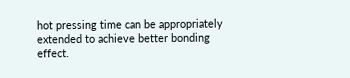hot pressing time can be appropriately extended to achieve better bonding effect.